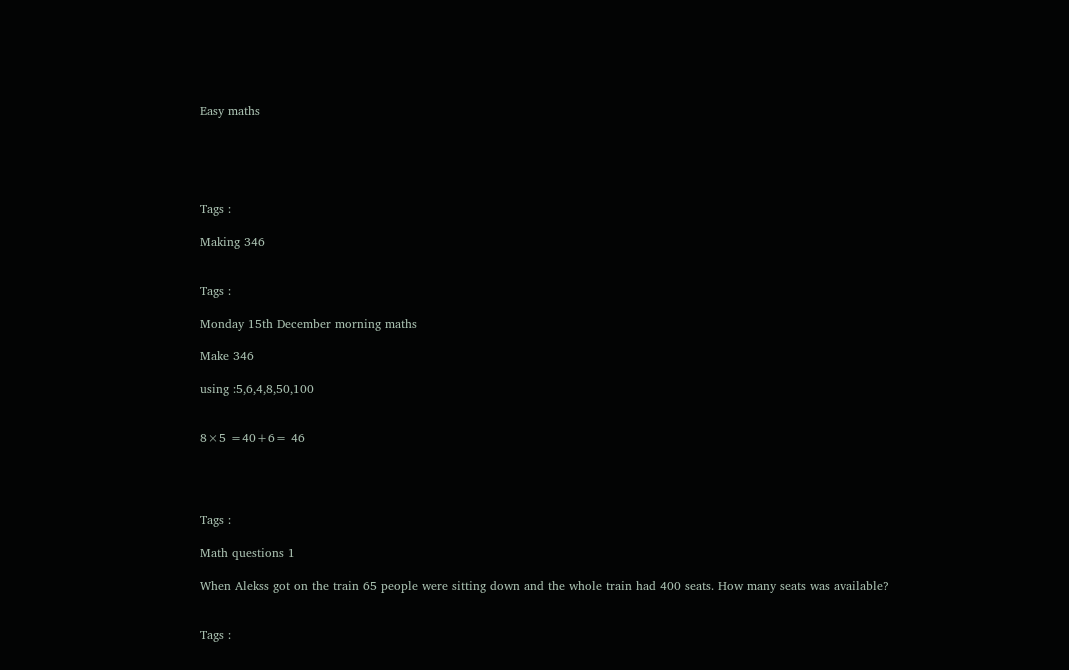Easy maths





Tags :

Making 346


Tags :

Monday 15th December morning maths

Make 346

using :5,6,4,8,50,100


8×5 =40+6= 46




Tags :

Math questions 1

When Alekss got on the train 65 people were sitting down and the whole train had 400 seats. How many seats was available?


Tags :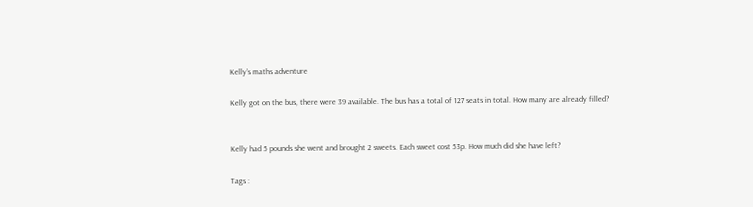Kelly’s maths adventure

Kelly got on the bus, there were 39 available. The bus has a total of 127 seats in total. How many are already filled?


Kelly had 5 pounds she went and brought 2 sweets. Each sweet cost 53p. How much did she have left?

Tags :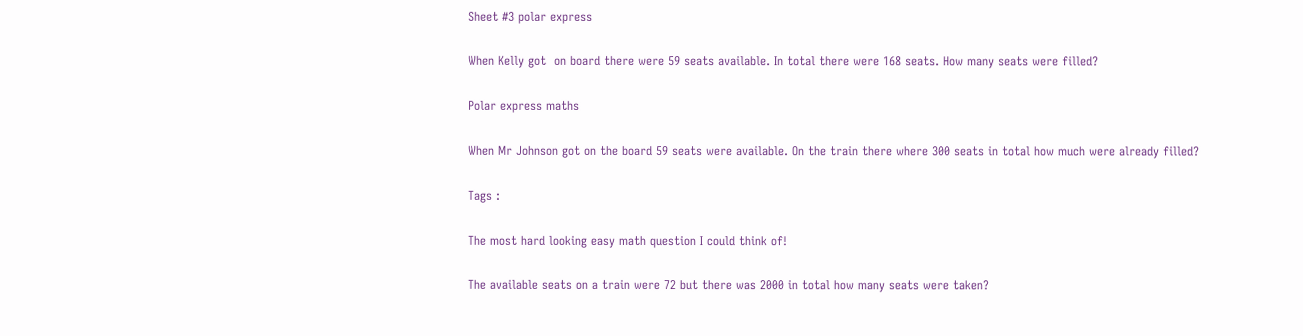Sheet #3 polar express

When Kelly got  on board there were 59 seats available. In total there were 168 seats. How many seats were filled?

Polar express maths

When Mr Johnson got on the board 59 seats were available. On the train there where 300 seats in total how much were already filled?

Tags :

The most hard looking easy math question I could think of!

The available seats on a train were 72 but there was 2000 in total how many seats were taken?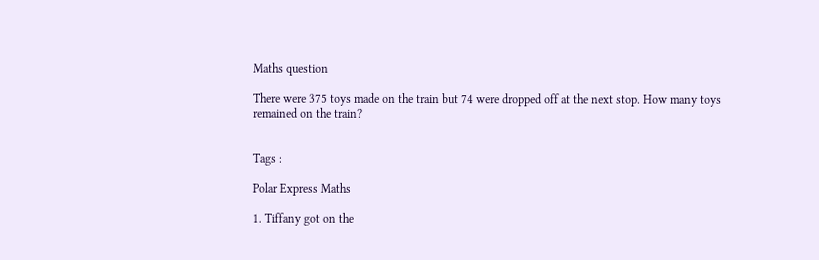Maths question

There were 375 toys made on the train but 74 were dropped off at the next stop. How many toys remained on the train?


Tags :

Polar Express Maths

1. Tiffany got on the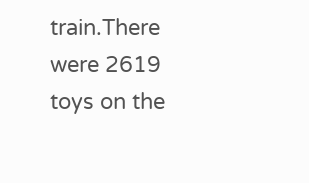train.There were 2619 toys on the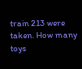train 213 were taken. How many toys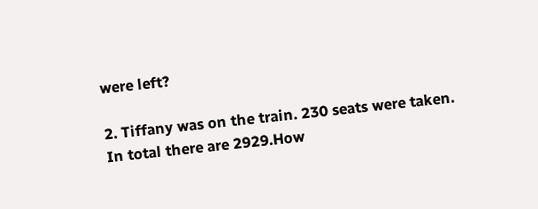were left?

2. Tiffany was on the train. 230 seats were taken. In total there are 2929.How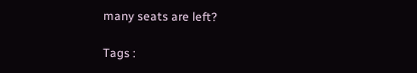many seats are left?

Tags :